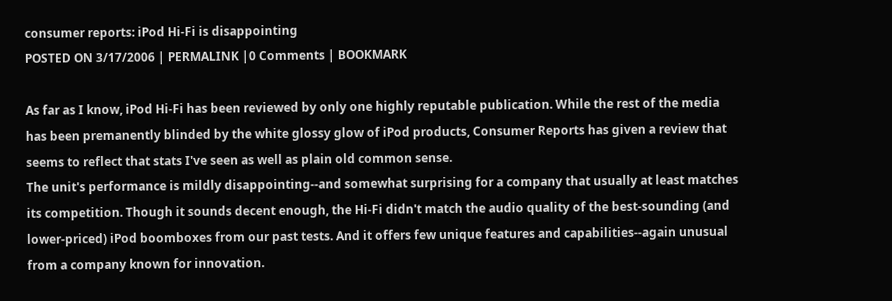consumer reports: iPod Hi-Fi is disappointing
POSTED ON 3/17/2006 | PERMALINK |0 Comments | BOOKMARK

As far as I know, iPod Hi-Fi has been reviewed by only one highly reputable publication. While the rest of the media has been premanently blinded by the white glossy glow of iPod products, Consumer Reports has given a review that seems to reflect that stats I've seen as well as plain old common sense.
The unit's performance is mildly disappointing--and somewhat surprising for a company that usually at least matches its competition. Though it sounds decent enough, the Hi-Fi didn't match the audio quality of the best-sounding (and lower-priced) iPod boomboxes from our past tests. And it offers few unique features and capabilities--again unusual from a company known for innovation.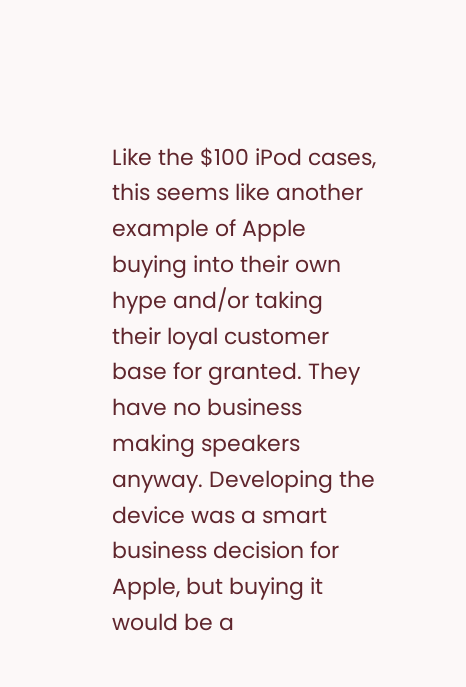Like the $100 iPod cases, this seems like another example of Apple buying into their own hype and/or taking their loyal customer base for granted. They have no business making speakers anyway. Developing the device was a smart business decision for Apple, but buying it would be a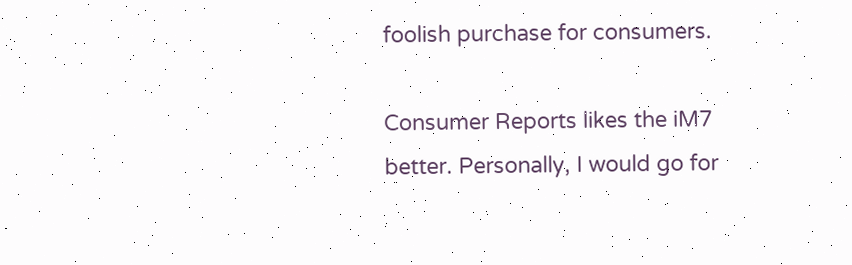foolish purchase for consumers.

Consumer Reports likes the iM7 better. Personally, I would go for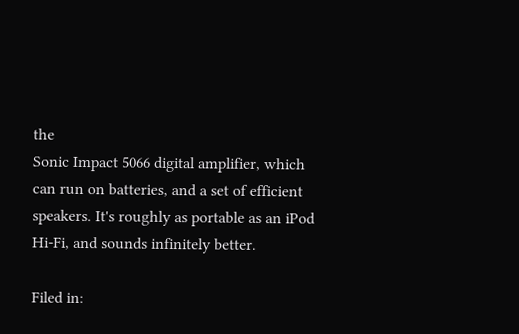the
Sonic Impact 5066 digital amplifier, which can run on batteries, and a set of efficient speakers. It's roughly as portable as an iPod Hi-Fi, and sounds infinitely better.

Filed in: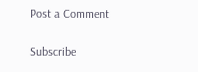Post a Comment

Subscribe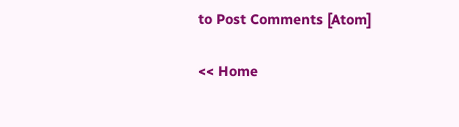to Post Comments [Atom]

<< Home